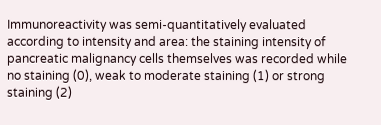Immunoreactivity was semi-quantitatively evaluated according to intensity and area: the staining intensity of pancreatic malignancy cells themselves was recorded while no staining (0), weak to moderate staining (1) or strong staining (2)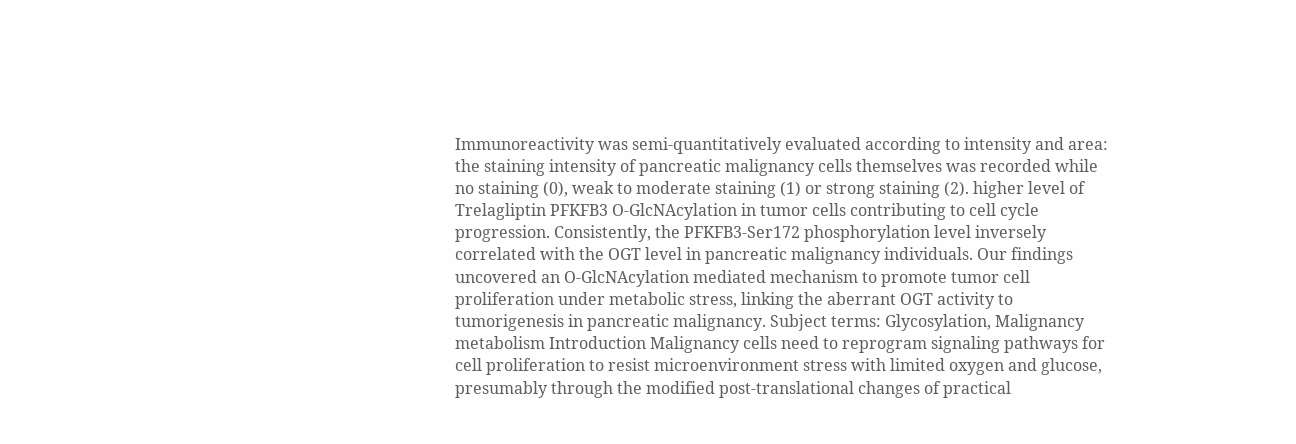Immunoreactivity was semi-quantitatively evaluated according to intensity and area: the staining intensity of pancreatic malignancy cells themselves was recorded while no staining (0), weak to moderate staining (1) or strong staining (2). higher level of Trelagliptin PFKFB3 O-GlcNAcylation in tumor cells contributing to cell cycle progression. Consistently, the PFKFB3-Ser172 phosphorylation level inversely correlated with the OGT level in pancreatic malignancy individuals. Our findings uncovered an O-GlcNAcylation mediated mechanism to promote tumor cell proliferation under metabolic stress, linking the aberrant OGT activity to tumorigenesis in pancreatic malignancy. Subject terms: Glycosylation, Malignancy metabolism Introduction Malignancy cells need to reprogram signaling pathways for cell proliferation to resist microenvironment stress with limited oxygen and glucose, presumably through the modified post-translational changes of practical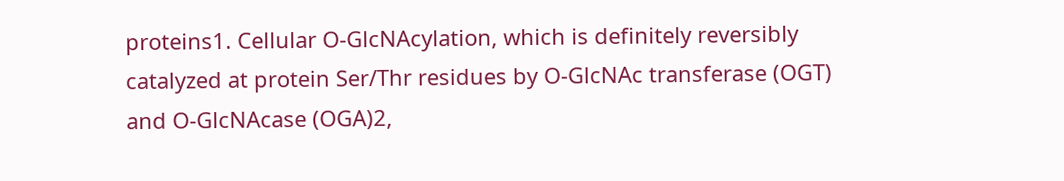proteins1. Cellular O-GlcNAcylation, which is definitely reversibly catalyzed at protein Ser/Thr residues by O-GlcNAc transferase (OGT) and O-GlcNAcase (OGA)2,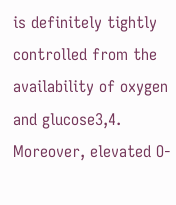is definitely tightly controlled from the availability of oxygen and glucose3,4. Moreover, elevated O-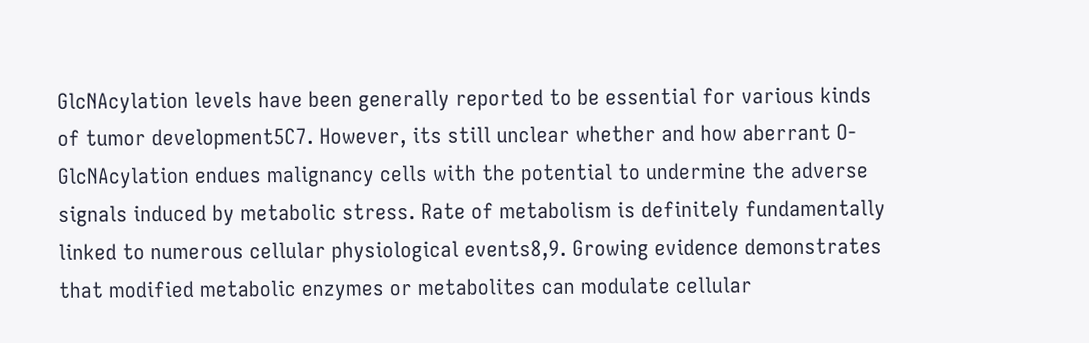GlcNAcylation levels have been generally reported to be essential for various kinds of tumor development5C7. However, its still unclear whether and how aberrant O-GlcNAcylation endues malignancy cells with the potential to undermine the adverse signals induced by metabolic stress. Rate of metabolism is definitely fundamentally linked to numerous cellular physiological events8,9. Growing evidence demonstrates that modified metabolic enzymes or metabolites can modulate cellular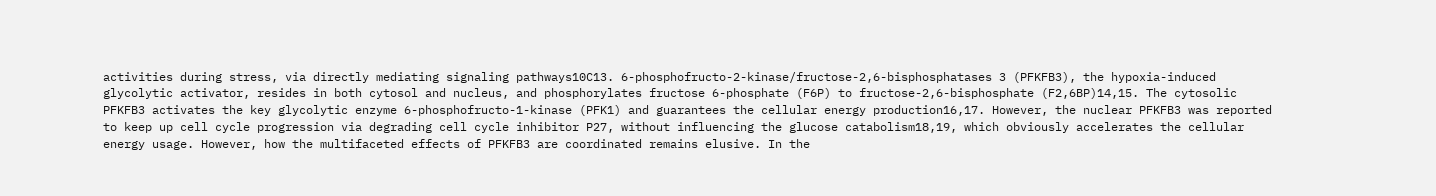activities during stress, via directly mediating signaling pathways10C13. 6-phosphofructo-2-kinase/fructose-2,6-bisphosphatases 3 (PFKFB3), the hypoxia-induced glycolytic activator, resides in both cytosol and nucleus, and phosphorylates fructose 6-phosphate (F6P) to fructose-2,6-bisphosphate (F2,6BP)14,15. The cytosolic PFKFB3 activates the key glycolytic enzyme 6-phosphofructo-1-kinase (PFK1) and guarantees the cellular energy production16,17. However, the nuclear PFKFB3 was reported to keep up cell cycle progression via degrading cell cycle inhibitor P27, without influencing the glucose catabolism18,19, which obviously accelerates the cellular energy usage. However, how the multifaceted effects of PFKFB3 are coordinated remains elusive. In the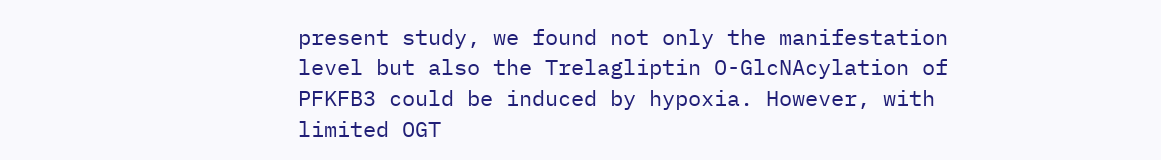present study, we found not only the manifestation level but also the Trelagliptin O-GlcNAcylation of PFKFB3 could be induced by hypoxia. However, with limited OGT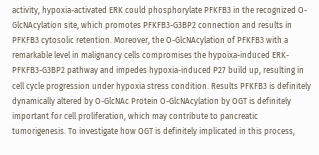activity, hypoxia-activated ERK could phosphorylate PFKFB3 in the recognized O-GlcNAcylation site, which promotes PFKFB3-G3BP2 connection and results in PFKFB3 cytosolic retention. Moreover, the O-GlcNAcylation of PFKFB3 with a remarkable level in malignancy cells compromises the hypoixa-induced ERK-PFKFB3-G3BP2 pathway and impedes hypoxia-induced P27 build up, resulting in cell cycle progression under hypoxia stress condition. Results PFKFB3 is definitely dynamically altered by O-GlcNAc Protein O-GlcNAcylation by OGT is definitely important for cell proliferation, which may contribute to pancreatic tumorigenesis. To investigate how OGT is definitely implicated in this process,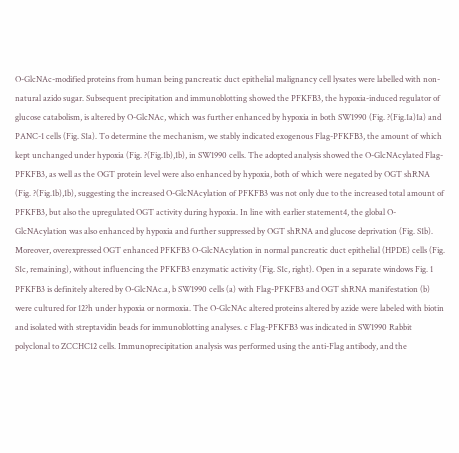O-GlcNAc-modified proteins from human being pancreatic duct epithelial malignancy cell lysates were labelled with non-natural azido sugar. Subsequent precipitation and immunoblotting showed the PFKFB3, the hypoxia-induced regulator of glucose catabolism, is altered by O-GlcNAc, which was further enhanced by hypoxia in both SW1990 (Fig. ?(Fig.1a)1a) and PANC-1 cells (Fig. S1a). To determine the mechanism, we stably indicated exogenous Flag-PFKFB3, the amount of which kept unchanged under hypoxia (Fig. ?(Fig.1b),1b), in SW1990 cells. The adopted analysis showed the O-GlcNAcylated Flag-PFKFB3, as well as the OGT protein level were also enhanced by hypoxia, both of which were negated by OGT shRNA (Fig. ?(Fig.1b),1b), suggesting the increased O-GlcNAcylation of PFKFB3 was not only due to the increased total amount of PFKFB3, but also the upregulated OGT activity during hypoxia. In line with earlier statement4, the global O-GlcNAcylation was also enhanced by hypoxia and further suppressed by OGT shRNA and glucose deprivation (Fig. S1b). Moreover, overexpressed OGT enhanced PFKFB3 O-GlcNAcylation in normal pancreatic duct epithelial (HPDE) cells (Fig. S1c, remaining), without influencing the PFKFB3 enzymatic activity (Fig. S1c, right). Open in a separate windows Fig. 1 PFKFB3 is definitely altered by O-GlcNAc.a, b SW1990 cells (a) with Flag-PFKFB3 and OGT shRNA manifestation (b) were cultured for 12?h under hypoxia or normoxia. The O-GlcNAc altered proteins altered by azide were labeled with biotin and isolated with streptavidin beads for immunoblotting analyses. c Flag-PFKFB3 was indicated in SW1990 Rabbit polyclonal to ZCCHC12 cells. Immunoprecipitation analysis was performed using the anti-Flag antibody, and the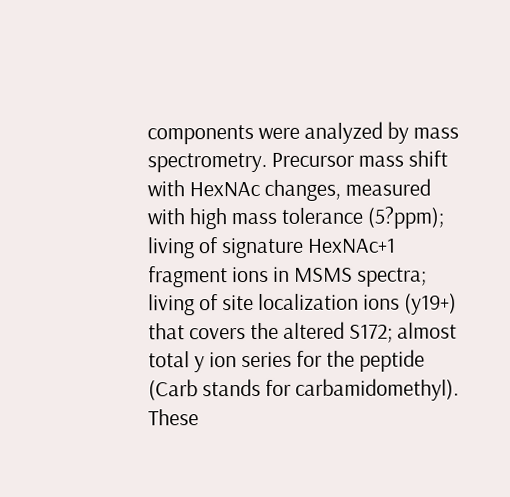components were analyzed by mass spectrometry. Precursor mass shift with HexNAc changes, measured with high mass tolerance (5?ppm); living of signature HexNAc+1 fragment ions in MSMS spectra; living of site localization ions (y19+) that covers the altered S172; almost total y ion series for the peptide (Carb stands for carbamidomethyl). These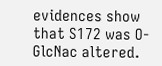evidences show that S172 was O-GlcNac altered.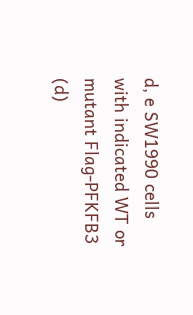d, e SW1990 cells with indicated WT or mutant Flag-PFKFB3 (d)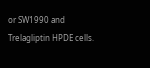or SW1990 and Trelagliptin HPDE cells.